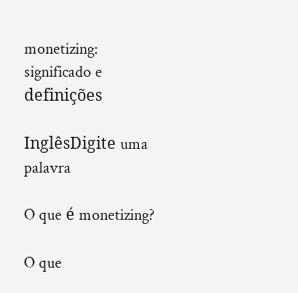monetizing: significado e definições

InglêsDigite uma palavra

O que é monetizing?

O que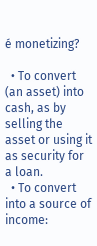é monetizing?

  • To convert (an asset) into cash, as by selling the asset or using it as security for a loan.
  • To convert into a source of income: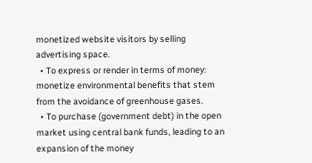monetized website visitors by selling advertising space.
  • To express or render in terms of money: monetize environmental benefits that stem from the avoidance of greenhouse gases.
  • To purchase (government debt) in the open market using central bank funds, leading to an expansion of the money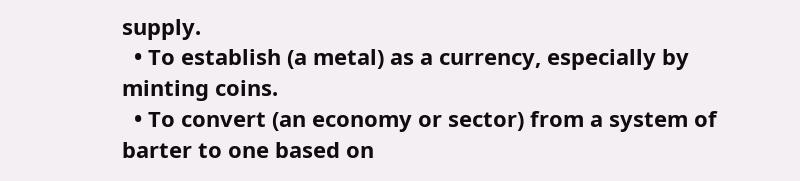supply.
  • To establish (a metal) as a currency, especially by minting coins.
  • To convert (an economy or sector) from a system of barter to one based on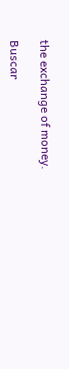the exchange of money.

Buscar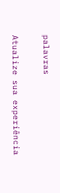palavras

Atualize sua experiência